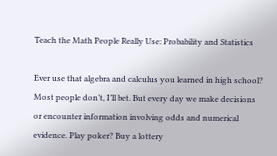Teach the Math People Really Use: Probability and Statistics

Ever use that algebra and calculus you learned in high school? Most people don’t, I’ll bet. But every day we make decisions or encounter information involving odds and numerical evidence. Play poker? Buy a lottery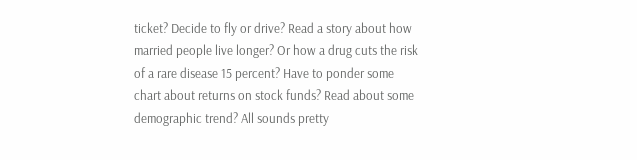ticket? Decide to fly or drive? Read a story about how married people live longer? Or how a drug cuts the risk of a rare disease 15 percent? Have to ponder some chart about returns on stock funds? Read about some demographic trend? All sounds pretty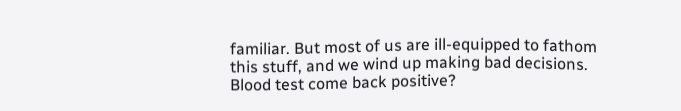familiar. But most of us are ill-equipped to fathom this stuff, and we wind up making bad decisions. Blood test come back positive?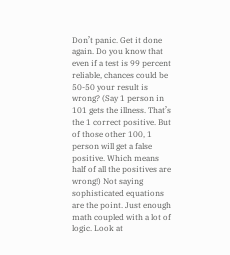Don’t panic. Get it done again. Do you know that even if a test is 99 percent reliable, chances could be 50-50 your result is wrong? (Say 1 person in 101 gets the illness. That’s the 1 correct positive. But of those other 100, 1 person will get a false positive. Which means half of all the positives are wrong!) Not saying sophisticated equations are the point. Just enough math coupled with a lot of logic. Look at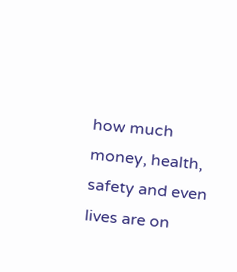how much money, health, safety and even lives are on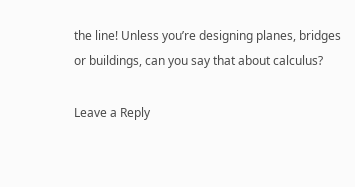the line! Unless you’re designing planes, bridges or buildings, can you say that about calculus?

Leave a Reply